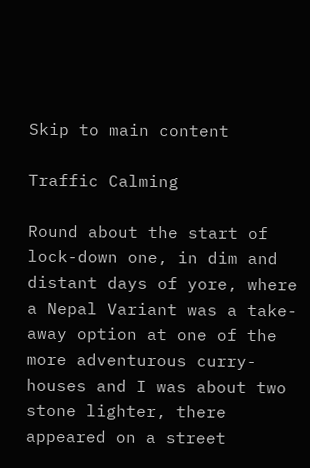Skip to main content

Traffic Calming

Round about the start of lock-down one, in dim and distant days of yore, where a Nepal Variant was a take-away option at one of the more adventurous curry-houses and I was about two stone lighter, there appeared on a street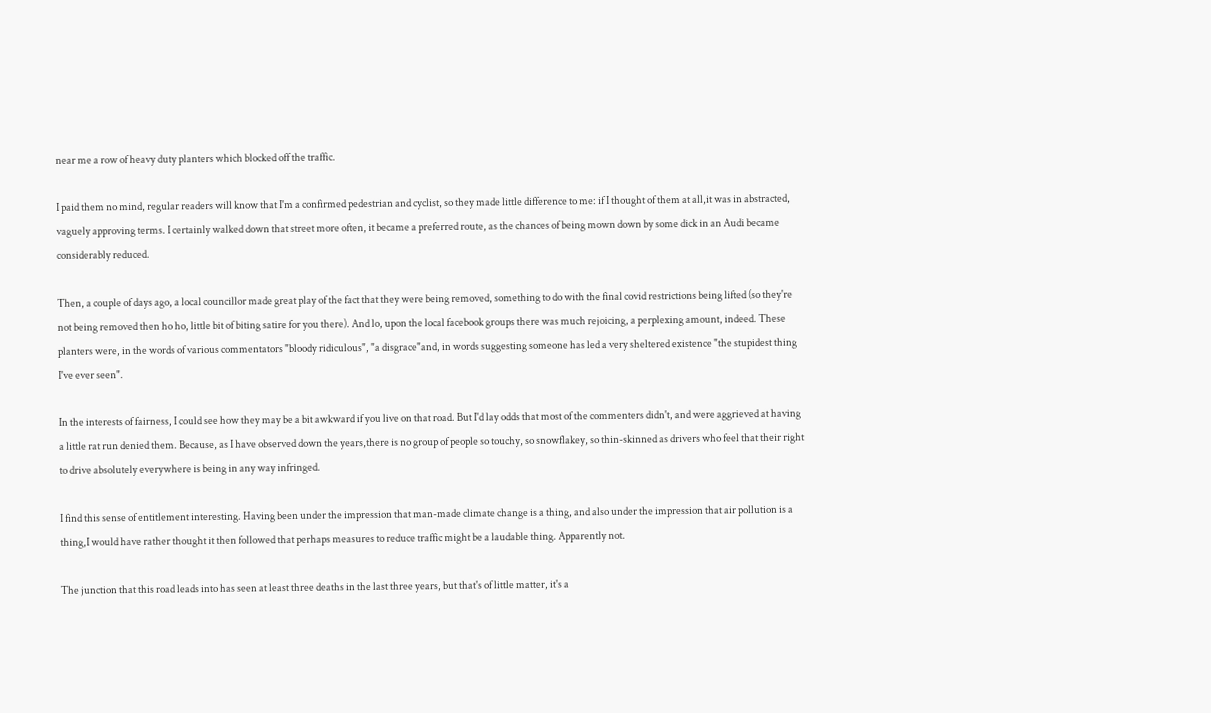near me a row of heavy duty planters which blocked off the traffic.

I paid them no mind, regular readers will know that I'm a confirmed pedestrian and cyclist, so they made little difference to me: if I thought of them at all,it was in abstracted, vaguely approving terms. I certainly walked down that street more often, it became a preferred route, as the chances of being mown down by some dick in an Audi became considerably reduced.

Then, a couple of days ago, a local councillor made great play of the fact that they were being removed, something to do with the final covid restrictions being lifted (so they're not being removed then ho ho, little bit of biting satire for you there). And lo, upon the local facebook groups there was much rejoicing, a perplexing amount, indeed. These planters were, in the words of various commentators "bloody ridiculous", "a disgrace"and, in words suggesting someone has led a very sheltered existence "the stupidest thing I've ever seen".

In the interests of fairness, I could see how they may be a bit awkward if you live on that road. But I'd lay odds that most of the commenters didn't, and were aggrieved at having a little rat run denied them. Because, as I have observed down the years,there is no group of people so touchy, so snowflakey, so thin-skinned as drivers who feel that their right to drive absolutely everywhere is being in any way infringed.

I find this sense of entitlement interesting. Having been under the impression that man-made climate change is a thing, and also under the impression that air pollution is a thing,I would have rather thought it then followed that perhaps measures to reduce traffic might be a laudable thing. Apparently not.

The junction that this road leads into has seen at least three deaths in the last three years, but that's of little matter, it's a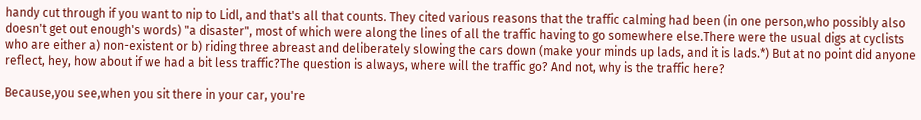handy cut through if you want to nip to Lidl, and that's all that counts. They cited various reasons that the traffic calming had been (in one person,who possibly also doesn't get out enough's words) "a disaster", most of which were along the lines of all the traffic having to go somewhere else.There were the usual digs at cyclists who are either a) non-existent or b) riding three abreast and deliberately slowing the cars down (make your minds up lads, and it is lads.*) But at no point did anyone reflect, hey, how about if we had a bit less traffic?The question is always, where will the traffic go? And not, why is the traffic here?

Because,you see,when you sit there in your car, you're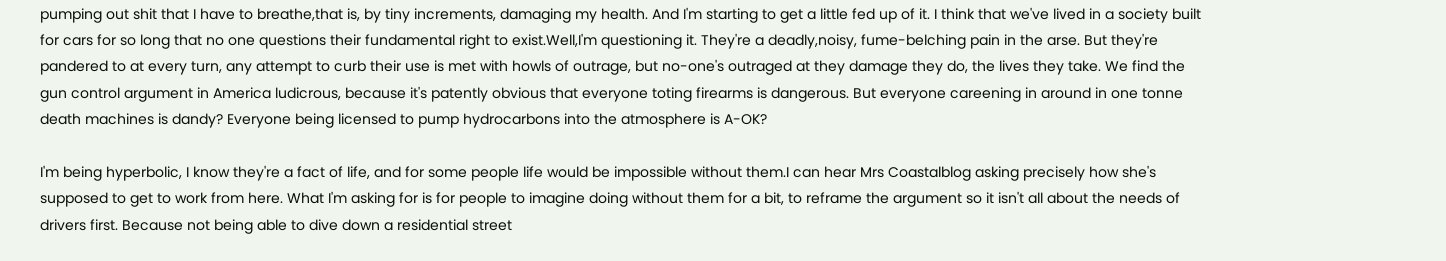pumping out shit that I have to breathe,that is, by tiny increments, damaging my health. And I'm starting to get a little fed up of it. I think that we've lived in a society built for cars for so long that no one questions their fundamental right to exist.Well,I'm questioning it. They're a deadly,noisy, fume-belching pain in the arse. But they're pandered to at every turn, any attempt to curb their use is met with howls of outrage, but no-one's outraged at they damage they do, the lives they take. We find the gun control argument in America ludicrous, because it's patently obvious that everyone toting firearms is dangerous. But everyone careening in around in one tonne death machines is dandy? Everyone being licensed to pump hydrocarbons into the atmosphere is A-OK?

I'm being hyperbolic, I know they're a fact of life, and for some people life would be impossible without them.I can hear Mrs Coastalblog asking precisely how she's supposed to get to work from here. What I'm asking for is for people to imagine doing without them for a bit, to reframe the argument so it isn't all about the needs of drivers first. Because not being able to dive down a residential street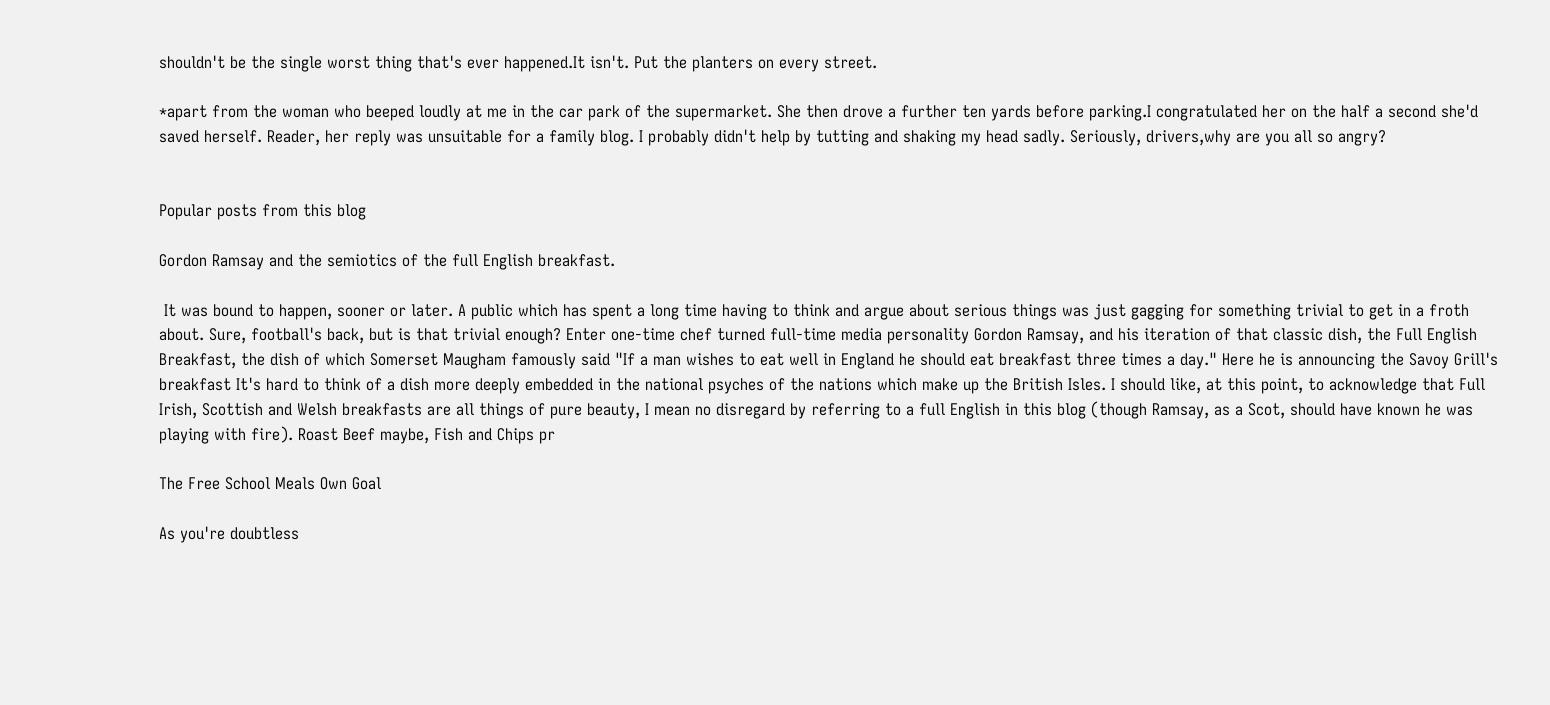shouldn't be the single worst thing that's ever happened.It isn't. Put the planters on every street.

*apart from the woman who beeped loudly at me in the car park of the supermarket. She then drove a further ten yards before parking.I congratulated her on the half a second she'd saved herself. Reader, her reply was unsuitable for a family blog. I probably didn't help by tutting and shaking my head sadly. Seriously, drivers,why are you all so angry?


Popular posts from this blog

Gordon Ramsay and the semiotics of the full English breakfast.

 It was bound to happen, sooner or later. A public which has spent a long time having to think and argue about serious things was just gagging for something trivial to get in a froth about. Sure, football's back, but is that trivial enough? Enter one-time chef turned full-time media personality Gordon Ramsay, and his iteration of that classic dish, the Full English Breakfast, the dish of which Somerset Maugham famously said "If a man wishes to eat well in England he should eat breakfast three times a day." Here he is announcing the Savoy Grill's breakfast It's hard to think of a dish more deeply embedded in the national psyches of the nations which make up the British Isles. I should like, at this point, to acknowledge that Full Irish, Scottish and Welsh breakfasts are all things of pure beauty, I mean no disregard by referring to a full English in this blog (though Ramsay, as a Scot, should have known he was playing with fire). Roast Beef maybe, Fish and Chips pr

The Free School Meals Own Goal

As you're doubtless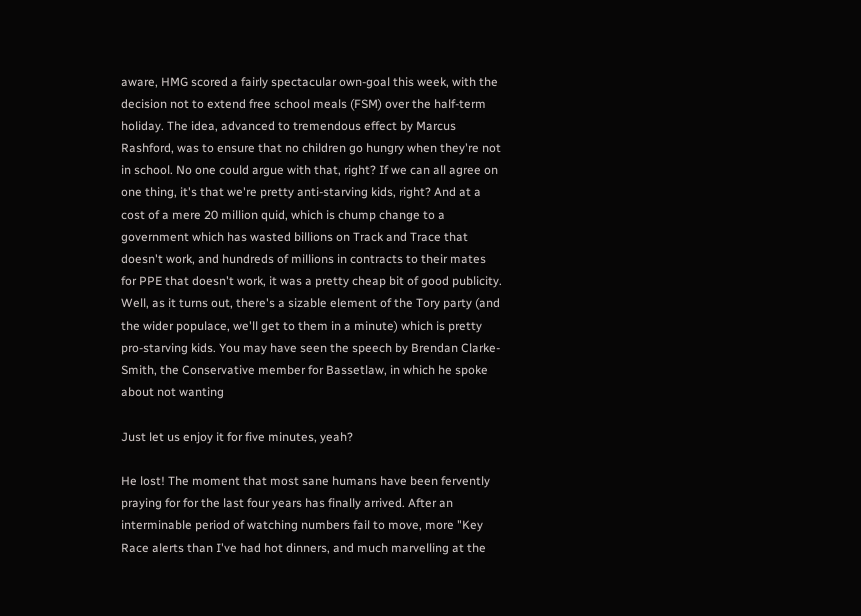aware, HMG scored a fairly spectacular own-goal this week, with the decision not to extend free school meals (FSM) over the half-term holiday. The idea, advanced to tremendous effect by Marcus Rashford, was to ensure that no children go hungry when they're not in school. No one could argue with that, right? If we can all agree on one thing, it's that we're pretty anti-starving kids, right? And at a cost of a mere 20 million quid, which is chump change to a government which has wasted billions on Track and Trace that doesn't work, and hundreds of millions in contracts to their mates for PPE that doesn't work, it was a pretty cheap bit of good publicity. Well, as it turns out, there's a sizable element of the Tory party (and the wider populace, we'll get to them in a minute) which is pretty pro-starving kids. You may have seen the speech by Brendan Clarke-Smith, the Conservative member for Bassetlaw, in which he spoke about not wanting

Just let us enjoy it for five minutes, yeah?

He lost! The moment that most sane humans have been fervently praying for for the last four years has finally arrived. After an interminable period of watching numbers fail to move, more "Key Race alerts than I've had hot dinners, and much marvelling at the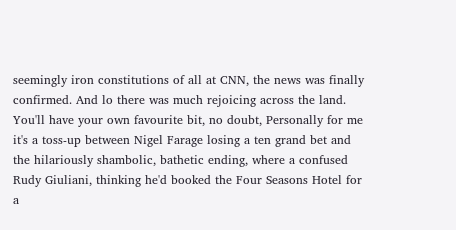seemingly iron constitutions of all at CNN, the news was finally confirmed. And lo there was much rejoicing across the land. You'll have your own favourite bit, no doubt, Personally for me it's a toss-up between Nigel Farage losing a ten grand bet and the hilariously shambolic, bathetic ending, where a confused Rudy Giuliani, thinking he'd booked the Four Seasons Hotel for a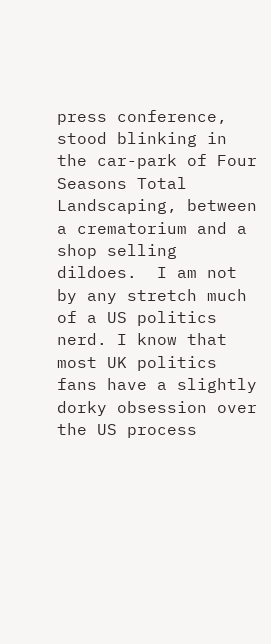press conference, stood blinking in the car-park of Four Seasons Total Landscaping, between a crematorium and a shop selling dildoes.  I am not by any stretch much of a US politics nerd. I know that most UK politics fans have a slightly dorky obsession over the US process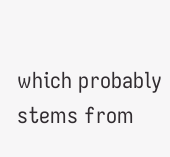which probably stems from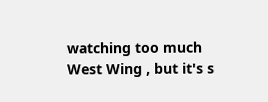watching too much West Wing , but it's s